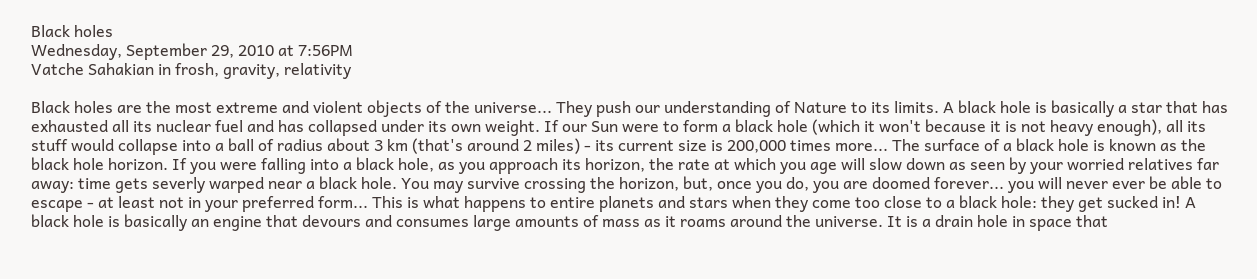Black holes
Wednesday, September 29, 2010 at 7:56PM
Vatche Sahakian in frosh, gravity, relativity

Black holes are the most extreme and violent objects of the universe... They push our understanding of Nature to its limits. A black hole is basically a star that has exhausted all its nuclear fuel and has collapsed under its own weight. If our Sun were to form a black hole (which it won't because it is not heavy enough), all its stuff would collapse into a ball of radius about 3 km (that's around 2 miles) - its current size is 200,000 times more... The surface of a black hole is known as the black hole horizon. If you were falling into a black hole, as you approach its horizon, the rate at which you age will slow down as seen by your worried relatives far away: time gets severly warped near a black hole. You may survive crossing the horizon, but, once you do, you are doomed forever... you will never ever be able to escape - at least not in your preferred form... This is what happens to entire planets and stars when they come too close to a black hole: they get sucked in! A black hole is basically an engine that devours and consumes large amounts of mass as it roams around the universe. It is a drain hole in space that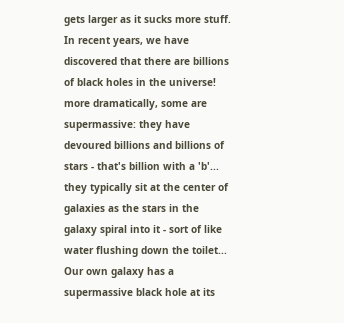gets larger as it sucks more stuff. In recent years, we have discovered that there are billions of black holes in the universe! more dramatically, some are supermassive: they have devoured billions and billions of stars - that's billion with a 'b'... they typically sit at the center of galaxies as the stars in the galaxy spiral into it - sort of like water flushing down the toilet... Our own galaxy has a supermassive black hole at its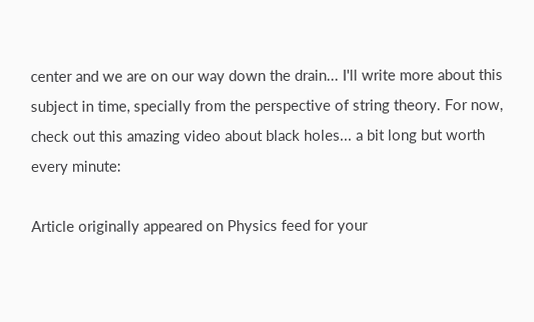center and we are on our way down the drain... I'll write more about this subject in time, specially from the perspective of string theory. For now, check out this amazing video about black holes... a bit long but worth every minute:

Article originally appeared on Physics feed for your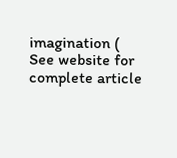imagination (
See website for complete article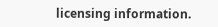licensing information.